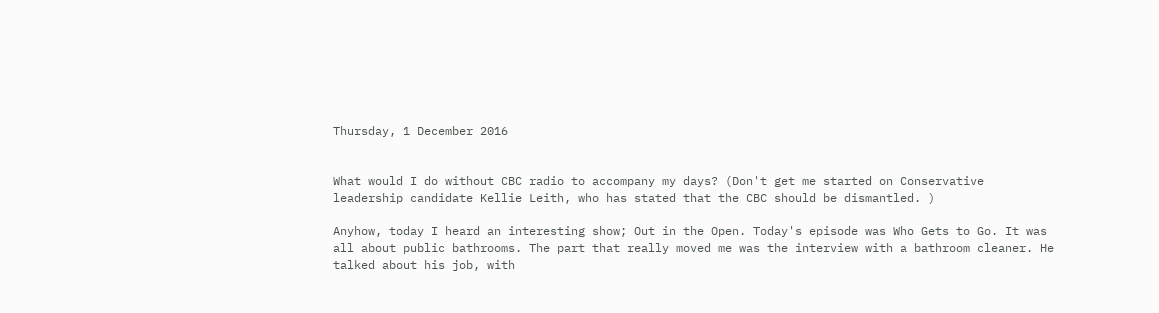Thursday, 1 December 2016


What would I do without CBC radio to accompany my days? (Don't get me started on Conservative   leadership candidate Kellie Leith, who has stated that the CBC should be dismantled. )

Anyhow, today I heard an interesting show; Out in the Open. Today's episode was Who Gets to Go. It was all about public bathrooms. The part that really moved me was the interview with a bathroom cleaner. He talked about his job, with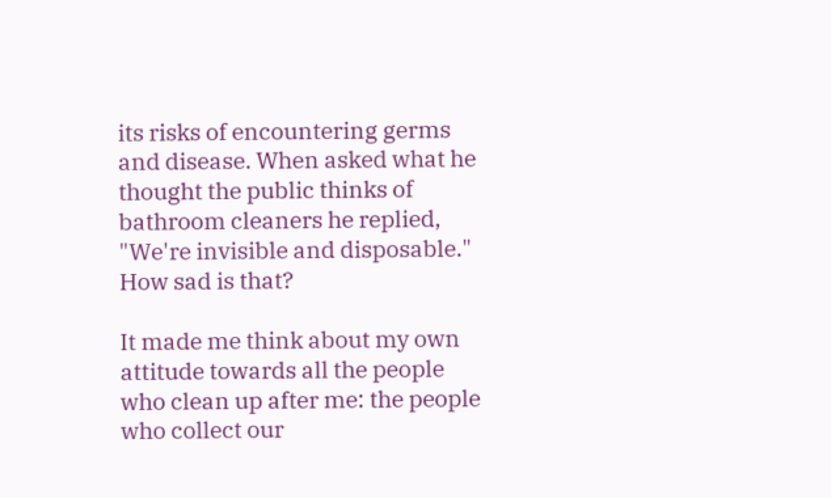its risks of encountering germs and disease. When asked what he thought the public thinks of bathroom cleaners he replied, "We're invisible and disposable."
How sad is that?

It made me think about my own attitude towards all the people who clean up after me: the people who collect our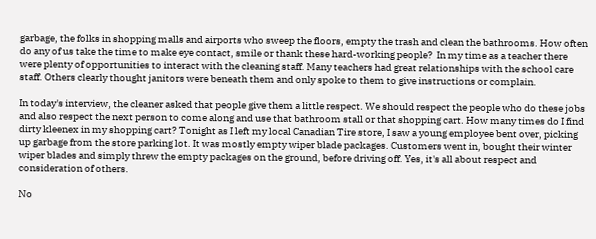garbage, the folks in shopping malls and airports who sweep the floors, empty the trash and clean the bathrooms. How often do any of us take the time to make eye contact, smile or thank these hard-working people?  In my time as a teacher there were plenty of opportunities to interact with the cleaning staff. Many teachers had great relationships with the school care staff. Others clearly thought janitors were beneath them and only spoke to them to give instructions or complain.

In today's interview, the cleaner asked that people give them a little respect. We should respect the people who do these jobs and also respect the next person to come along and use that bathroom stall or that shopping cart. How many times do I find dirty kleenex in my shopping cart? Tonight as I left my local Canadian Tire store, I saw a young employee bent over, picking up garbage from the store parking lot. It was mostly empty wiper blade packages. Customers went in, bought their winter wiper blades and simply threw the empty packages on the ground, before driving off. Yes, it's all about respect and consideration of others.

No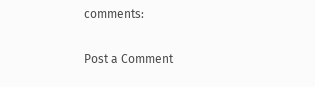comments:

Post a Comment